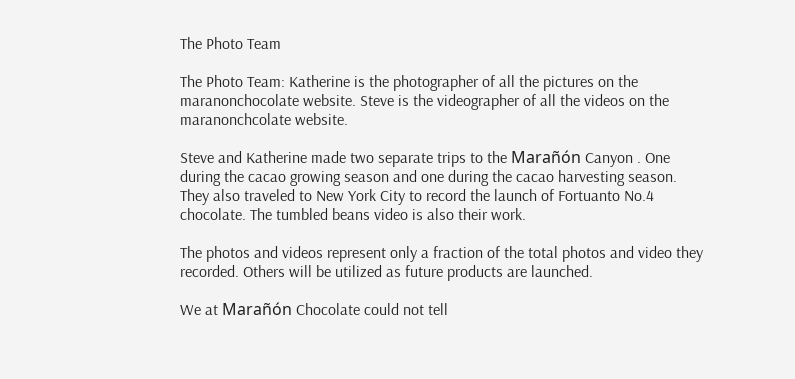The Photo Team

The Photo Team: Katherine is the photographer of all the pictures on the maranonchocolate website. Steve is the videographer of all the videos on the maranonchcolate website.

Steve and Katherine made two separate trips to the Marañón Canyon . One during the cacao growing season and one during the cacao harvesting season. They also traveled to New York City to record the launch of Fortuanto No.4 chocolate. The tumbled beans video is also their work.

The photos and videos represent only a fraction of the total photos and video they recorded. Others will be utilized as future products are launched.

We at Marañón Chocolate could not tell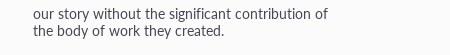our story without the significant contribution of the body of work they created.